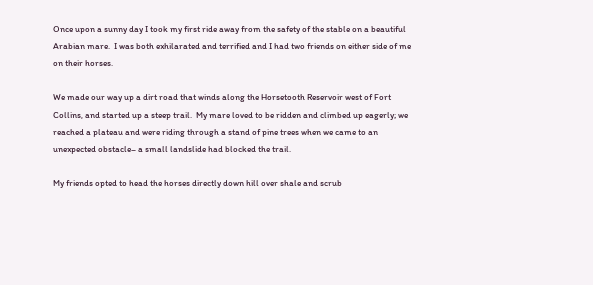Once upon a sunny day I took my first ride away from the safety of the stable on a beautiful Arabian mare.  I was both exhilarated and terrified and I had two friends on either side of me on their horses.

We made our way up a dirt road that winds along the Horsetooth Reservoir west of Fort Collins, and started up a steep trail.  My mare loved to be ridden and climbed up eagerly; we reached a plateau and were riding through a stand of pine trees when we came to an unexpected obstacle– a small landslide had blocked the trail.

My friends opted to head the horses directly down hill over shale and scrub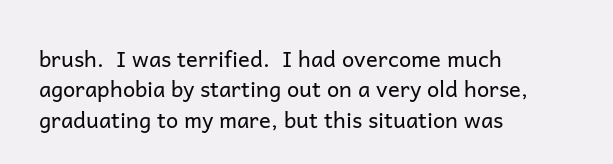brush.  I was terrified.  I had overcome much agoraphobia by starting out on a very old horse, graduating to my mare, but this situation was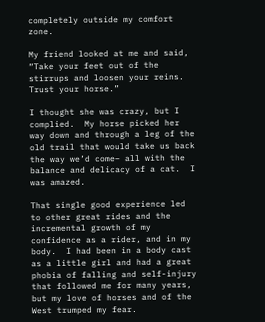completely outside my comfort zone.

My friend looked at me and said, “Take your feet out of the stirrups and loosen your reins.  Trust your horse.”

I thought she was crazy, but I complied.  My horse picked her way down and through a leg of the old trail that would take us back the way we’d come– all with the balance and delicacy of a cat.  I was amazed.

That single good experience led to other great rides and the incremental growth of my confidence as a rider, and in my body.  I had been in a body cast as a little girl and had a great phobia of falling and self-injury that followed me for many years, but my love of horses and of the West trumped my fear.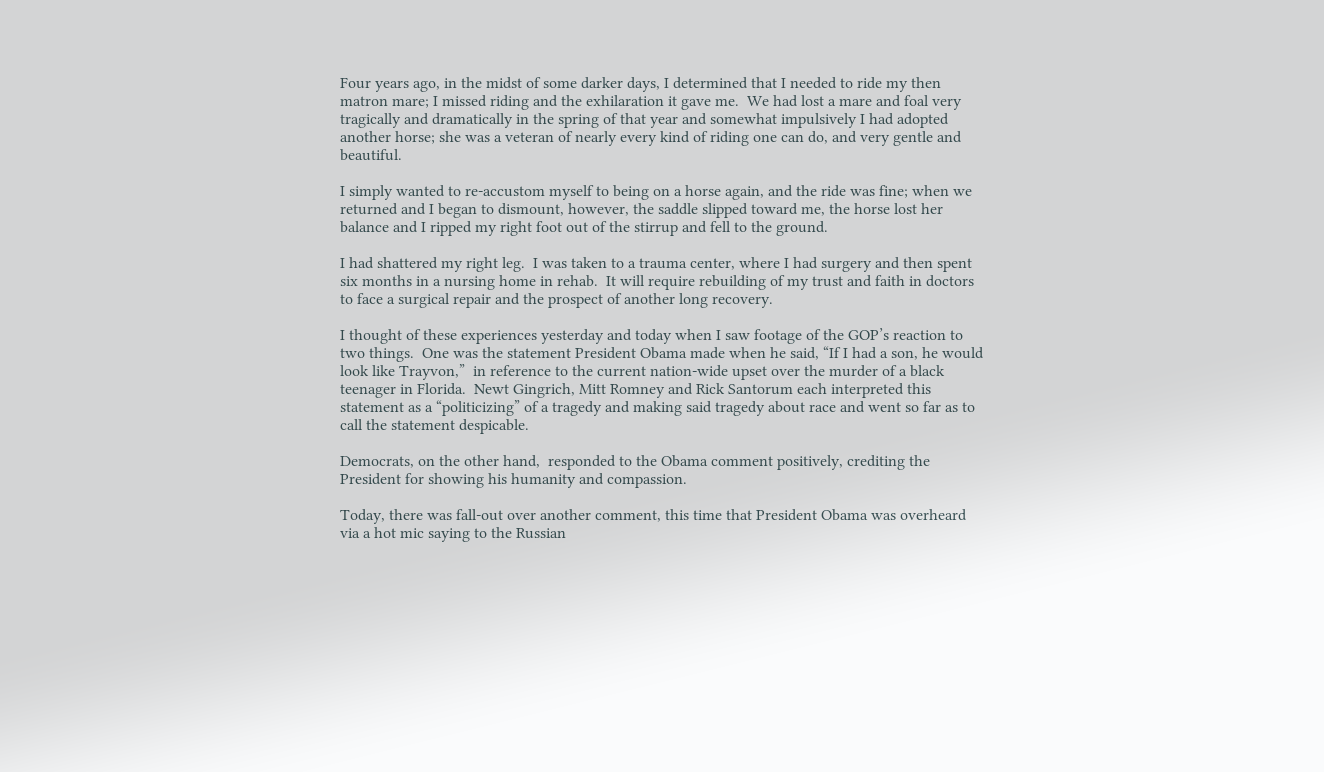Four years ago, in the midst of some darker days, I determined that I needed to ride my then matron mare; I missed riding and the exhilaration it gave me.  We had lost a mare and foal very tragically and dramatically in the spring of that year and somewhat impulsively I had adopted another horse; she was a veteran of nearly every kind of riding one can do, and very gentle and beautiful.

I simply wanted to re-accustom myself to being on a horse again, and the ride was fine; when we returned and I began to dismount, however, the saddle slipped toward me, the horse lost her balance and I ripped my right foot out of the stirrup and fell to the ground.

I had shattered my right leg.  I was taken to a trauma center, where I had surgery and then spent six months in a nursing home in rehab.  It will require rebuilding of my trust and faith in doctors to face a surgical repair and the prospect of another long recovery.

I thought of these experiences yesterday and today when I saw footage of the GOP’s reaction to two things.  One was the statement President Obama made when he said, “If I had a son, he would look like Trayvon,”  in reference to the current nation-wide upset over the murder of a black teenager in Florida.  Newt Gingrich, Mitt Romney and Rick Santorum each interpreted this statement as a “politicizing” of a tragedy and making said tragedy about race and went so far as to call the statement despicable.

Democrats, on the other hand,  responded to the Obama comment positively, crediting the President for showing his humanity and compassion.

Today, there was fall-out over another comment, this time that President Obama was overheard via a hot mic saying to the Russian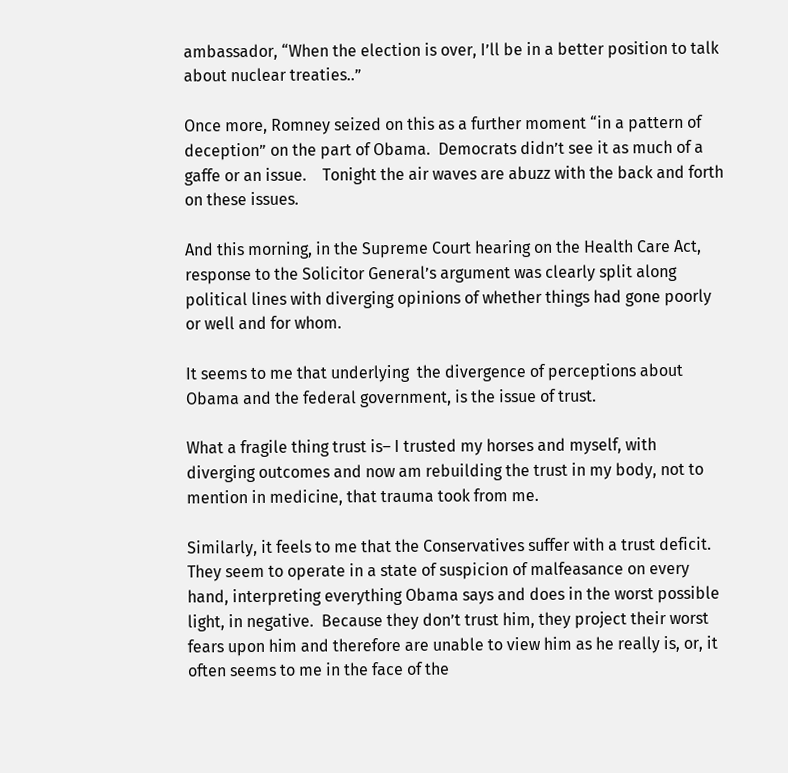ambassador, “When the election is over, I’ll be in a better position to talk about nuclear treaties..”

Once more, Romney seized on this as a further moment “in a pattern of deception” on the part of Obama.  Democrats didn’t see it as much of a gaffe or an issue.    Tonight the air waves are abuzz with the back and forth on these issues.

And this morning, in the Supreme Court hearing on the Health Care Act, response to the Solicitor General’s argument was clearly split along political lines with diverging opinions of whether things had gone poorly or well and for whom.

It seems to me that underlying  the divergence of perceptions about Obama and the federal government, is the issue of trust.

What a fragile thing trust is– I trusted my horses and myself, with diverging outcomes and now am rebuilding the trust in my body, not to mention in medicine, that trauma took from me.

Similarly, it feels to me that the Conservatives suffer with a trust deficit.  They seem to operate in a state of suspicion of malfeasance on every hand, interpreting everything Obama says and does in the worst possible light, in negative.  Because they don’t trust him, they project their worst fears upon him and therefore are unable to view him as he really is, or, it often seems to me in the face of the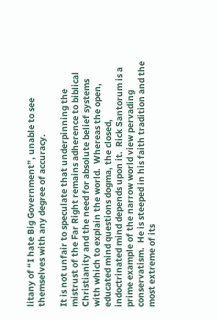litany of “I hate Big Government”, unable to see themselves with any degree of accuracy.

It is not unfair to speculate that underpinning the mistrust of the Far Right remains adherence to biblical Christianity and the need for absolute belief systems with which to explain the world.  Whereas the open, educated mind questions dogma, the closed, indoctrinated mind depends upon it.  Rick Santorum is a prime example of the narrow world view pervading conservatism.  He is steeped in his faith tradition and the most extreme of its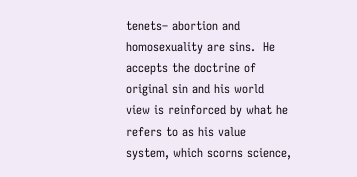tenets– abortion and homosexuality are sins.  He accepts the doctrine of original sin and his world view is reinforced by what he refers to as his value system, which scorns science,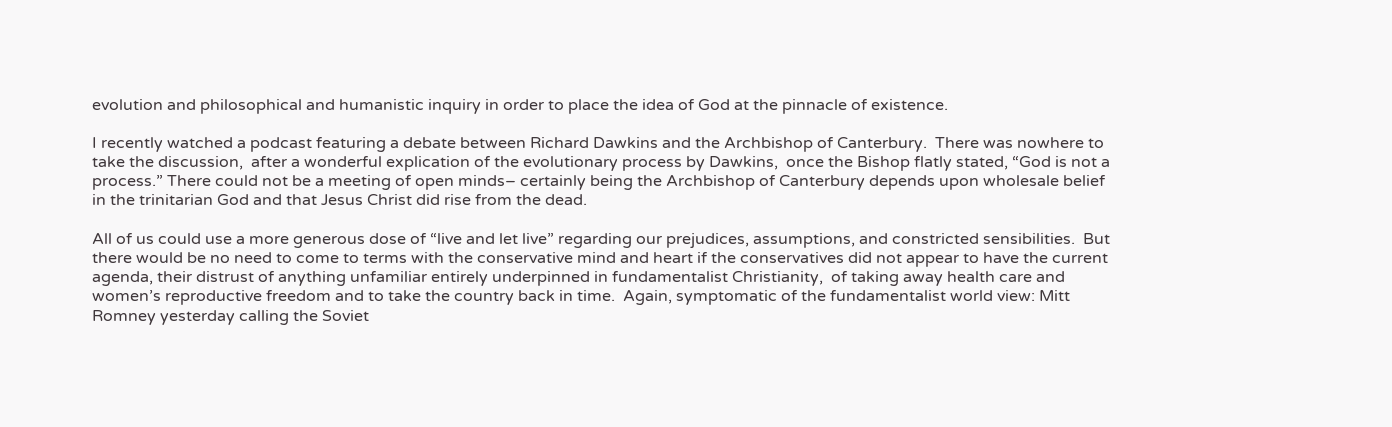evolution and philosophical and humanistic inquiry in order to place the idea of God at the pinnacle of existence.

I recently watched a podcast featuring a debate between Richard Dawkins and the Archbishop of Canterbury.  There was nowhere to take the discussion,  after a wonderful explication of the evolutionary process by Dawkins,  once the Bishop flatly stated, “God is not a process.” There could not be a meeting of open minds– certainly being the Archbishop of Canterbury depends upon wholesale belief in the trinitarian God and that Jesus Christ did rise from the dead.

All of us could use a more generous dose of “live and let live” regarding our prejudices, assumptions, and constricted sensibilities.  But there would be no need to come to terms with the conservative mind and heart if the conservatives did not appear to have the current agenda, their distrust of anything unfamiliar entirely underpinned in fundamentalist Christianity,  of taking away health care and women’s reproductive freedom and to take the country back in time.  Again, symptomatic of the fundamentalist world view: Mitt Romney yesterday calling the Soviet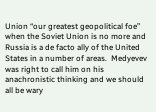Union “our greatest geopolitical foe” when the Soviet Union is no more and Russia is a de facto ally of the United States in a number of areas.  Medyevev was right to call him on his anachronistic thinking and we should all be wary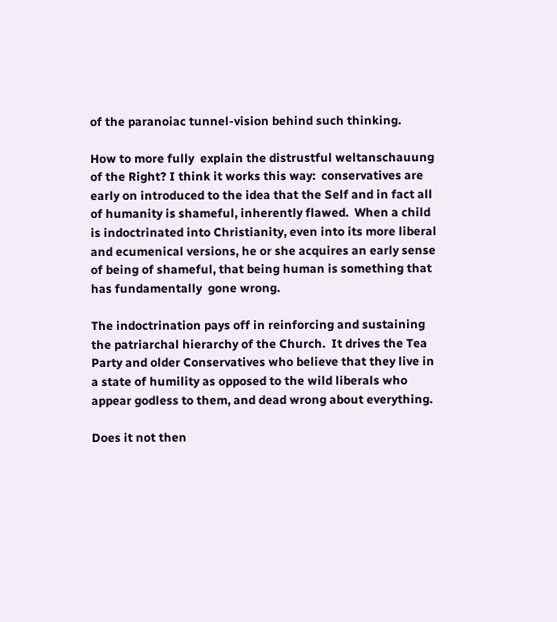of the paranoiac tunnel-vision behind such thinking.

How to more fully  explain the distrustful weltanschauung of the Right? I think it works this way:  conservatives are early on introduced to the idea that the Self and in fact all of humanity is shameful, inherently flawed.  When a child is indoctrinated into Christianity, even into its more liberal and ecumenical versions, he or she acquires an early sense of being of shameful, that being human is something that has fundamentally  gone wrong.

The indoctrination pays off in reinforcing and sustaining the patriarchal hierarchy of the Church.  It drives the Tea Party and older Conservatives who believe that they live in a state of humility as opposed to the wild liberals who appear godless to them, and dead wrong about everything.

Does it not then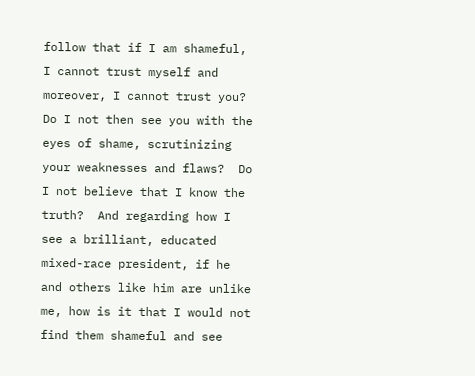follow that if I am shameful, I cannot trust myself and moreover, I cannot trust you?  Do I not then see you with the eyes of shame, scrutinizing your weaknesses and flaws?  Do I not believe that I know the truth?  And regarding how I see a brilliant, educated mixed-race president, if he and others like him are unlike me, how is it that I would not find them shameful and see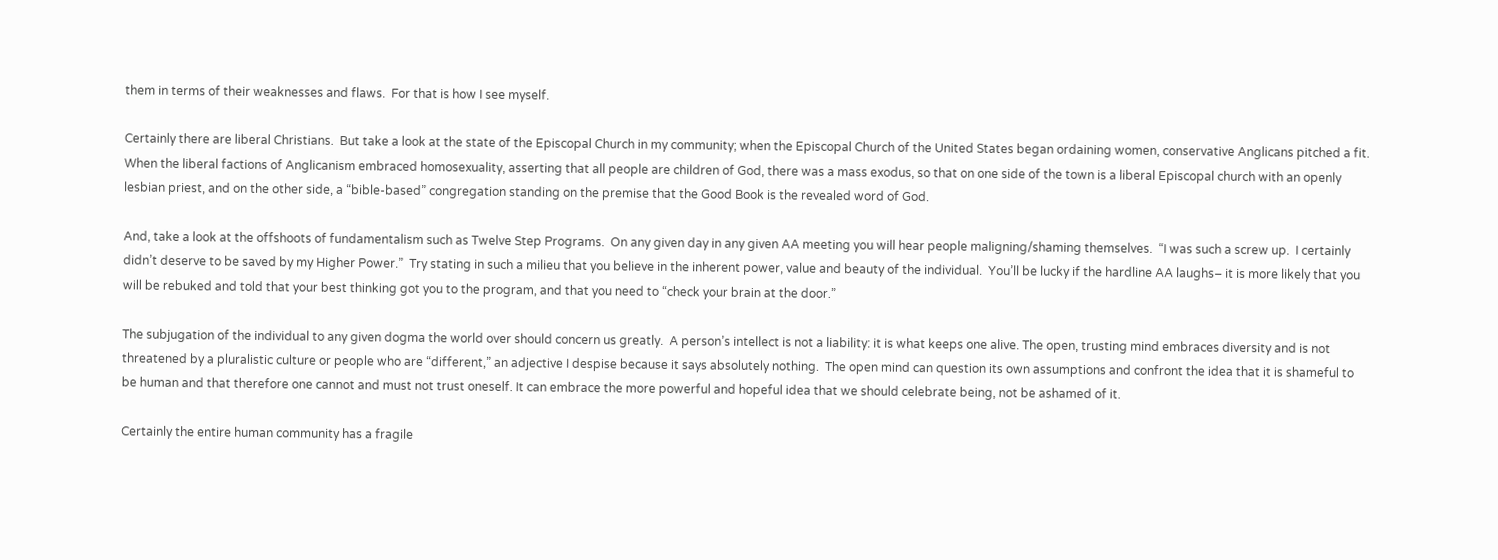them in terms of their weaknesses and flaws.  For that is how I see myself.

Certainly there are liberal Christians.  But take a look at the state of the Episcopal Church in my community; when the Episcopal Church of the United States began ordaining women, conservative Anglicans pitched a fit.  When the liberal factions of Anglicanism embraced homosexuality, asserting that all people are children of God, there was a mass exodus, so that on one side of the town is a liberal Episcopal church with an openly lesbian priest, and on the other side, a “bible-based” congregation standing on the premise that the Good Book is the revealed word of God.

And, take a look at the offshoots of fundamentalism such as Twelve Step Programs.  On any given day in any given AA meeting you will hear people maligning/shaming themselves.  “I was such a screw up.  I certainly didn’t deserve to be saved by my Higher Power.”  Try stating in such a milieu that you believe in the inherent power, value and beauty of the individual.  You’ll be lucky if the hardline AA laughs– it is more likely that you will be rebuked and told that your best thinking got you to the program, and that you need to “check your brain at the door.”

The subjugation of the individual to any given dogma the world over should concern us greatly.  A person’s intellect is not a liability: it is what keeps one alive. The open, trusting mind embraces diversity and is not threatened by a pluralistic culture or people who are “different,” an adjective I despise because it says absolutely nothing.  The open mind can question its own assumptions and confront the idea that it is shameful to be human and that therefore one cannot and must not trust oneself. It can embrace the more powerful and hopeful idea that we should celebrate being, not be ashamed of it.

Certainly the entire human community has a fragile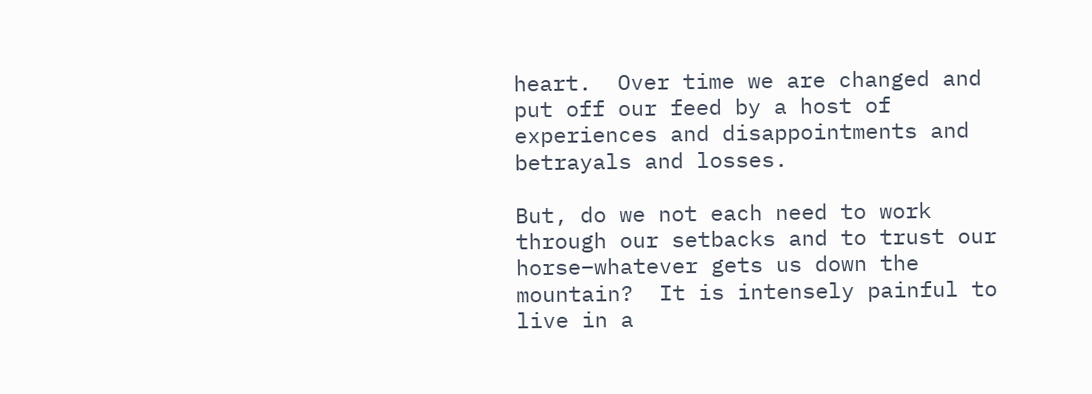heart.  Over time we are changed and put off our feed by a host of experiences and disappointments and betrayals and losses.

But, do we not each need to work through our setbacks and to trust our horse–whatever gets us down the mountain?  It is intensely painful to live in a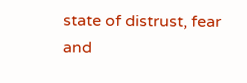state of distrust, fear and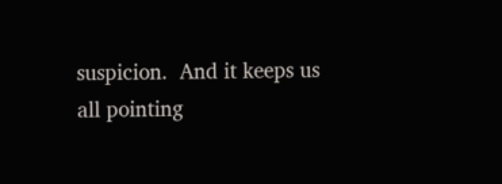suspicion.  And it keeps us all pointing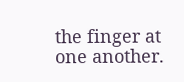the finger at one another.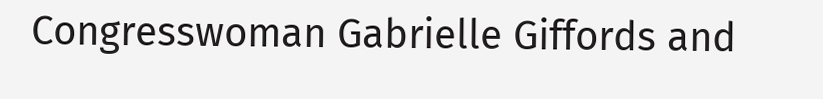Congresswoman Gabrielle Giffords and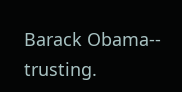Barack Obama-- trusting.